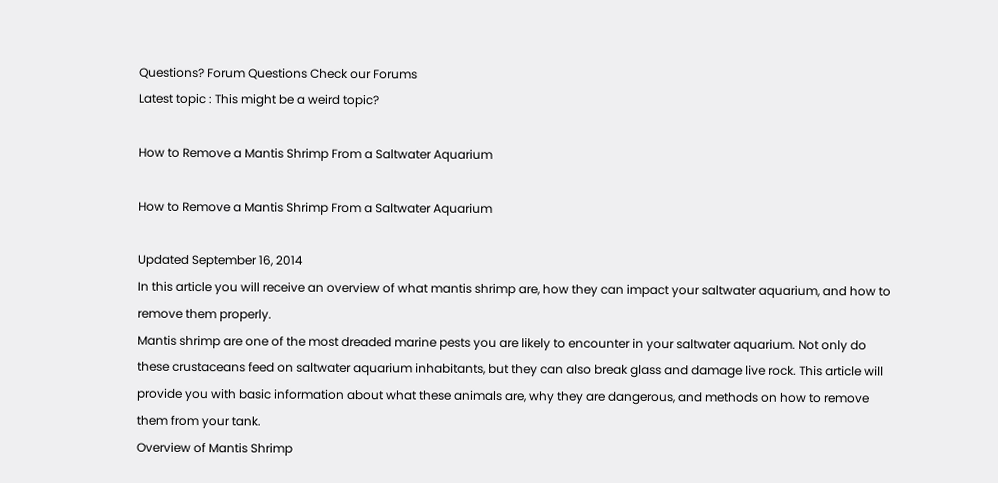Questions? Forum Questions Check our Forums
Latest topic : This might be a weird topic?

How to Remove a Mantis Shrimp From a Saltwater Aquarium

How to Remove a Mantis Shrimp From a Saltwater Aquarium

Updated September 16, 2014
In this article you will receive an overview of what mantis shrimp are, how they can impact your saltwater aquarium, and how to remove them properly.
Mantis shrimp are one of the most dreaded marine pests you are likely to encounter in your saltwater aquarium. Not only do these crustaceans feed on saltwater aquarium inhabitants, but they can also break glass and damage live rock. This article will provide you with basic information about what these animals are, why they are dangerous, and methods on how to remove them from your tank.
Overview of Mantis Shrimp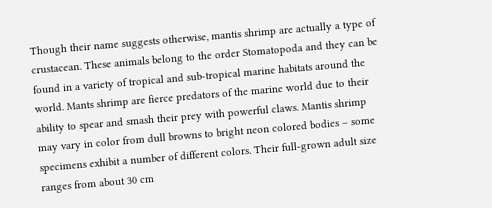Though their name suggests otherwise, mantis shrimp are actually a type of crustacean. These animals belong to the order Stomatopoda and they can be found in a variety of tropical and sub-tropical marine habitats around the world. Mants shrimp are fierce predators of the marine world due to their ability to spear and smash their prey with powerful claws. Mantis shrimp may vary in color from dull browns to bright neon colored bodies – some specimens exhibit a number of different colors. Their full-grown adult size ranges from about 30 cm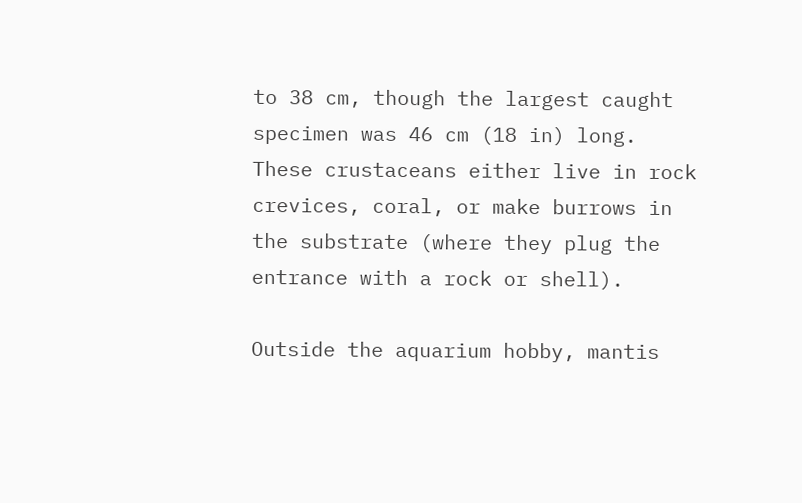to 38 cm, though the largest caught specimen was 46 cm (18 in) long. These crustaceans either live in rock crevices, coral, or make burrows in the substrate (where they plug the entrance with a rock or shell).

Outside the aquarium hobby, mantis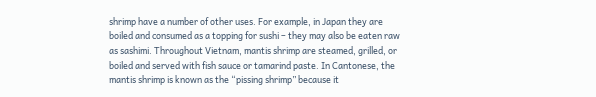shrimp have a number of other uses. For example, in Japan they are boiled and consumed as a topping for sushi – they may also be eaten raw as sashimi. Throughout Vietnam, mantis shrimp are steamed, grilled, or boiled and served with fish sauce or tamarind paste. In Cantonese, the mantis shrimp is known as the “pissing shrimp” because it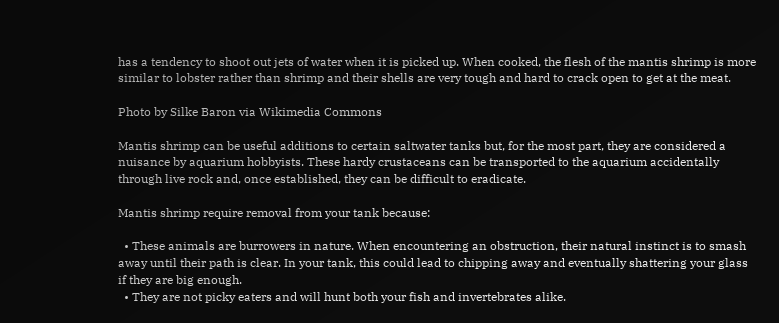has a tendency to shoot out jets of water when it is picked up. When cooked, the flesh of the mantis shrimp is more similar to lobster rather than shrimp and their shells are very tough and hard to crack open to get at the meat.

Photo by Silke Baron via Wikimedia Commons

Mantis shrimp can be useful additions to certain saltwater tanks but, for the most part, they are considered a nuisance by aquarium hobbyists. These hardy crustaceans can be transported to the aquarium accidentally through live rock and, once established, they can be difficult to eradicate.

Mantis shrimp require removal from your tank because:

  • These animals are burrowers in nature. When encountering an obstruction, their natural instinct is to smash away until their path is clear. In your tank, this could lead to chipping away and eventually shattering your glass if they are big enough.
  • They are not picky eaters and will hunt both your fish and invertebrates alike.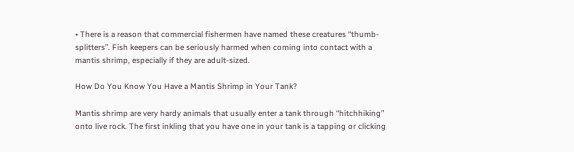• There is a reason that commercial fishermen have named these creatures “thumb-splitters”. Fish keepers can be seriously harmed when coming into contact with a mantis shrimp, especially if they are adult-sized.

How Do You Know You Have a Mantis Shrimp in Your Tank?

Mantis shrimp are very hardy animals that usually enter a tank through “hitchhiking” onto live rock. The first inkling that you have one in your tank is a tapping or clicking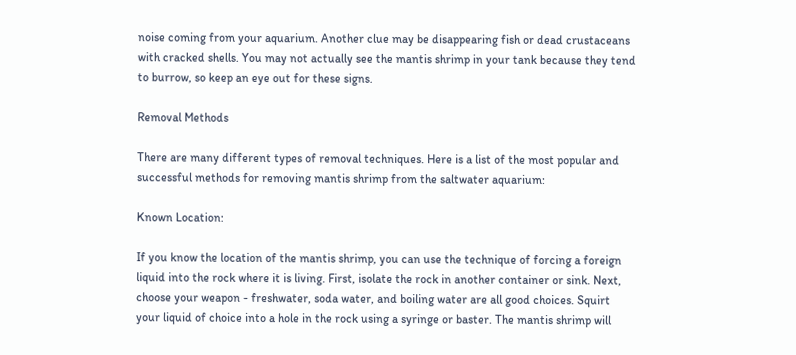noise coming from your aquarium. Another clue may be disappearing fish or dead crustaceans with cracked shells. You may not actually see the mantis shrimp in your tank because they tend to burrow, so keep an eye out for these signs.

Removal Methods

There are many different types of removal techniques. Here is a list of the most popular and successful methods for removing mantis shrimp from the saltwater aquarium:

Known Location:

If you know the location of the mantis shrimp, you can use the technique of forcing a foreign liquid into the rock where it is living. First, isolate the rock in another container or sink. Next, choose your weapon - freshwater, soda water, and boiling water are all good choices. Squirt your liquid of choice into a hole in the rock using a syringe or baster. The mantis shrimp will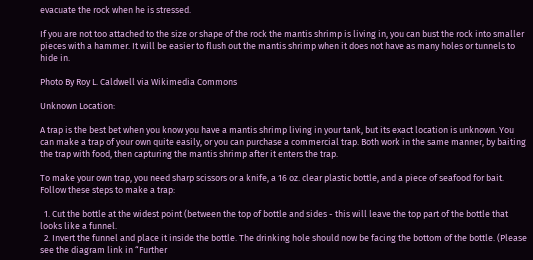evacuate the rock when he is stressed.

If you are not too attached to the size or shape of the rock the mantis shrimp is living in, you can bust the rock into smaller pieces with a hammer. It will be easier to flush out the mantis shrimp when it does not have as many holes or tunnels to hide in.

Photo By Roy L. Caldwell via Wikimedia Commons

Unknown Location:

A trap is the best bet when you know you have a mantis shrimp living in your tank, but its exact location is unknown. You can make a trap of your own quite easily, or you can purchase a commercial trap. Both work in the same manner, by baiting the trap with food, then capturing the mantis shrimp after it enters the trap.

To make your own trap, you need sharp scissors or a knife, a 16 oz. clear plastic bottle, and a piece of seafood for bait. Follow these steps to make a trap:

  1. Cut the bottle at the widest point (between the top of bottle and sides - this will leave the top part of the bottle that looks like a funnel.
  2. Invert the funnel and place it inside the bottle. The drinking hole should now be facing the bottom of the bottle. (Please see the diagram link in “Further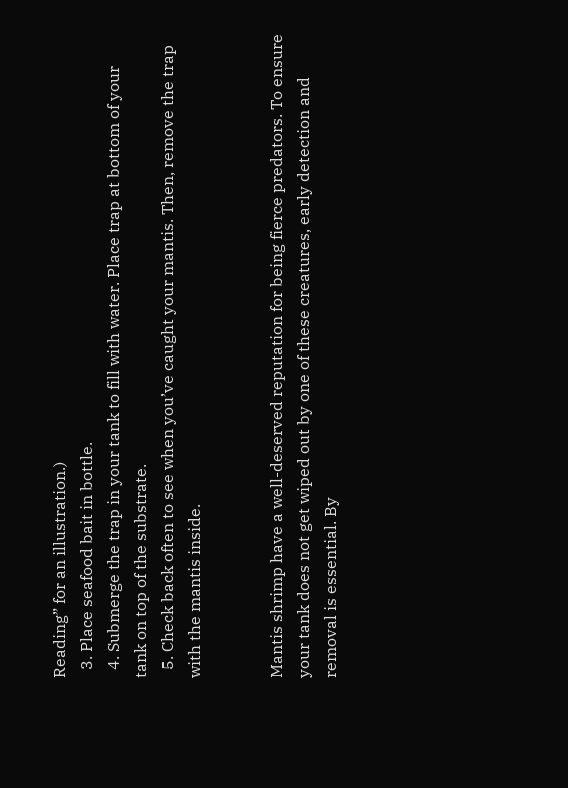Reading” for an illustration.)
  3. Place seafood bait in bottle.
  4. Submerge the trap in your tank to fill with water. Place trap at bottom of your tank on top of the substrate.
  5. Check back often to see when you’ve caught your mantis. Then, remove the trap with the mantis inside.


Mantis shrimp have a well-deserved reputation for being fierce predators. To ensure your tank does not get wiped out by one of these creatures, early detection and removal is essential. By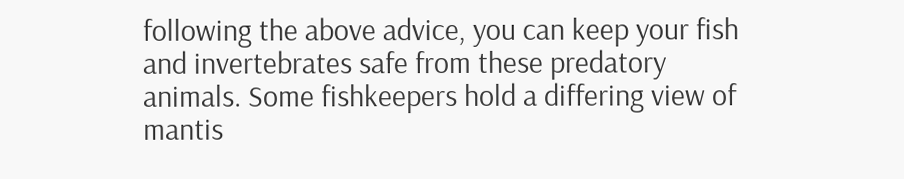following the above advice, you can keep your fish and invertebrates safe from these predatory animals. Some fishkeepers hold a differing view of mantis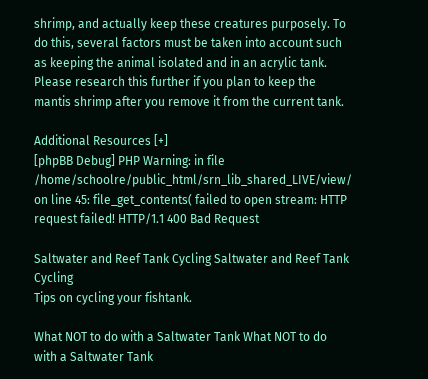shrimp, and actually keep these creatures purposely. To do this, several factors must be taken into account such as keeping the animal isolated and in an acrylic tank. Please research this further if you plan to keep the mantis shrimp after you remove it from the current tank.

Additional Resources [+]
[phpBB Debug] PHP Warning: in file /home/schoolre/public_html/srn_lib_shared_LIVE/view/ on line 45: file_get_contents( failed to open stream: HTTP request failed! HTTP/1.1 400 Bad Request

Saltwater and Reef Tank Cycling Saltwater and Reef Tank Cycling
Tips on cycling your fishtank.

What NOT to do with a Saltwater Tank What NOT to do with a Saltwater Tank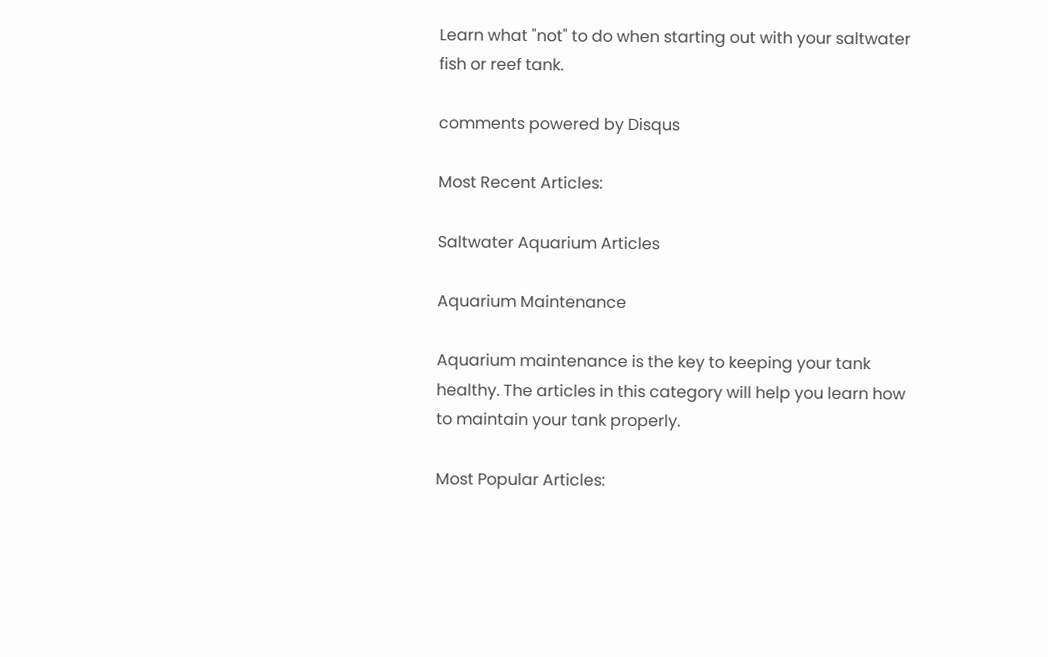Learn what "not" to do when starting out with your saltwater fish or reef tank.

comments powered by Disqus

Most Recent Articles:

Saltwater Aquarium Articles

Aquarium Maintenance

Aquarium maintenance is the key to keeping your tank healthy. The articles in this category will help you learn how to maintain your tank properly.

Most Popular Articles: